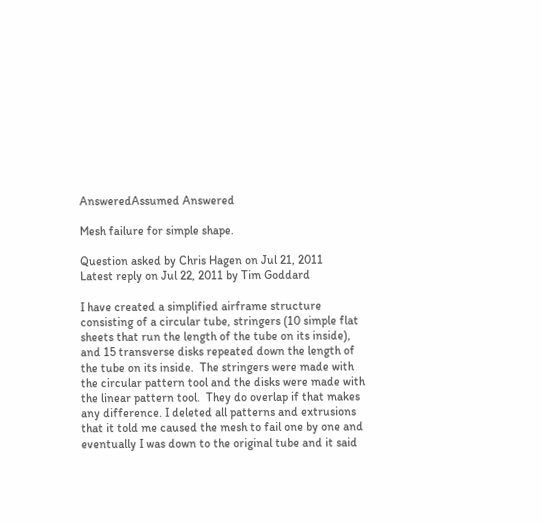AnsweredAssumed Answered

Mesh failure for simple shape.

Question asked by Chris Hagen on Jul 21, 2011
Latest reply on Jul 22, 2011 by Tim Goddard

I have created a simplified airframe structure consisting of a circular tube, stringers (10 simple flat sheets that run the length of the tube on its inside), and 15 transverse disks repeated down the length of the tube on its inside.  The stringers were made with the circular pattern tool and the disks were made with the linear pattern tool.  They do overlap if that makes any difference. I deleted all patterns and extrusions that it told me caused the mesh to fail one by one and eventually I was down to the original tube and it said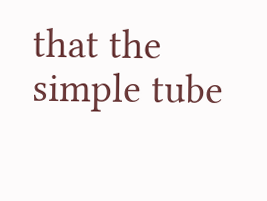that the simple tube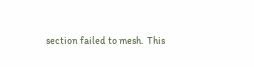section failed to mesh.  This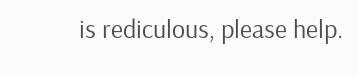is rediculous, please help.